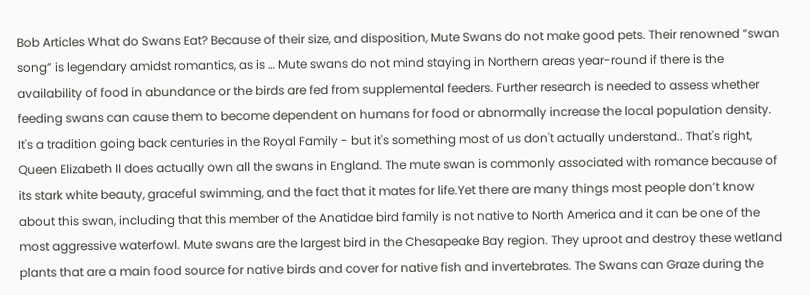Bob Articles What do Swans Eat? Because of their size, and disposition, Mute Swans do not make good pets. Their renowned “swan song” is legendary amidst romantics, as is … Mute swans do not mind staying in Northern areas year-round if there is the availability of food in abundance or the birds are fed from supplemental feeders. Further research is needed to assess whether feeding swans can cause them to become dependent on humans for food or abnormally increase the local population density. It's a tradition going back centuries in the Royal Family - but it's something most of us don't actually understand.. That's right, Queen Elizabeth II does actually own all the swans in England. The mute swan is commonly associated with romance because of its stark white beauty, graceful swimming, and the fact that it mates for life.Yet there are many things most people don’t know about this swan, including that this member of the Anatidae bird family is not native to North America and it can be one of the most aggressive waterfowl. Mute swans are the largest bird in the Chesapeake Bay region. They uproot and destroy these wetland plants that are a main food source for native birds and cover for native fish and invertebrates. The Swans can Graze during the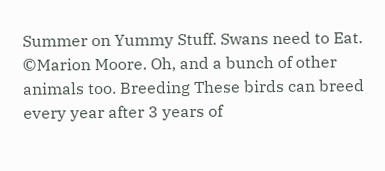Summer on Yummy Stuff. Swans need to Eat. ©Marion Moore. Oh, and a bunch of other animals too. Breeding These birds can breed every year after 3 years of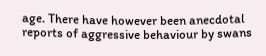age. There have however been anecdotal reports of aggressive behaviour by swans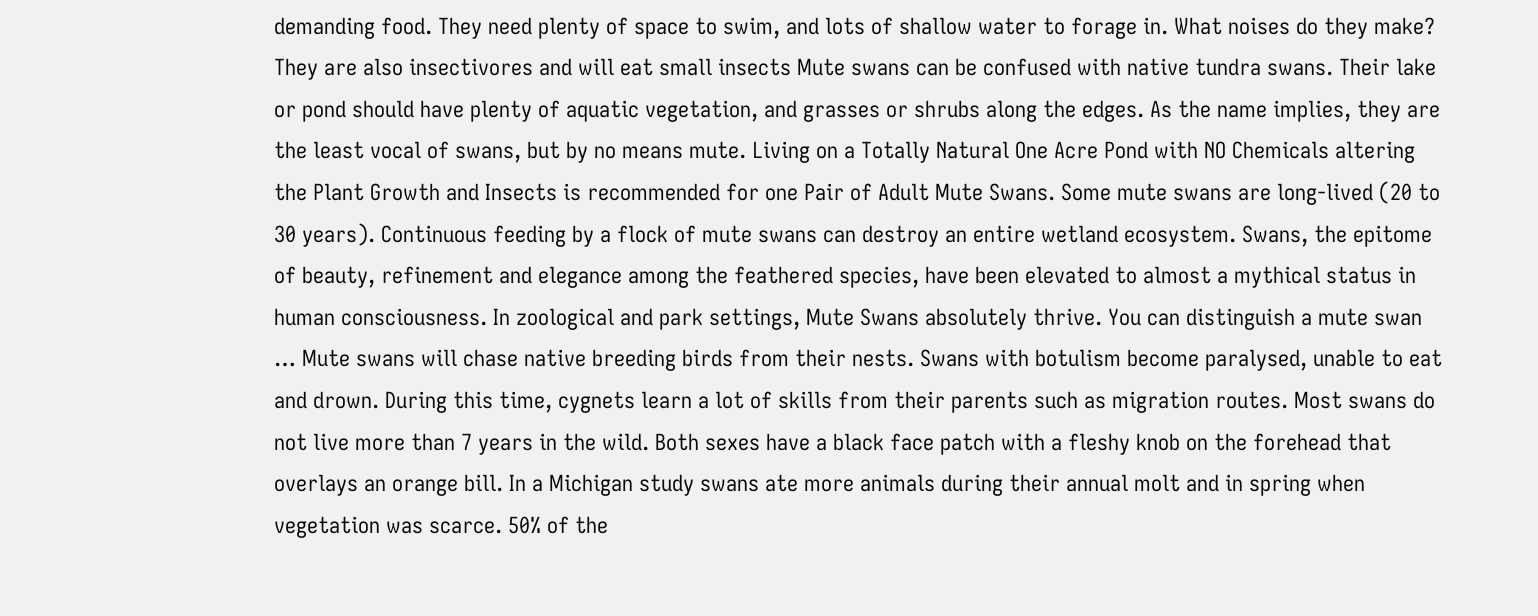demanding food. They need plenty of space to swim, and lots of shallow water to forage in. What noises do they make? They are also insectivores and will eat small insects Mute swans can be confused with native tundra swans. Their lake or pond should have plenty of aquatic vegetation, and grasses or shrubs along the edges. As the name implies, they are the least vocal of swans, but by no means mute. Living on a Totally Natural One Acre Pond with NO Chemicals altering the Plant Growth and Insects is recommended for one Pair of Adult Mute Swans. Some mute swans are long-lived (20 to 30 years). Continuous feeding by a flock of mute swans can destroy an entire wetland ecosystem. Swans, the epitome of beauty, refinement and elegance among the feathered species, have been elevated to almost a mythical status in human consciousness. In zoological and park settings, Mute Swans absolutely thrive. You can distinguish a mute swan … Mute swans will chase native breeding birds from their nests. Swans with botulism become paralysed, unable to eat and drown. During this time, cygnets learn a lot of skills from their parents such as migration routes. Most swans do not live more than 7 years in the wild. Both sexes have a black face patch with a fleshy knob on the forehead that overlays an orange bill. In a Michigan study swans ate more animals during their annual molt and in spring when vegetation was scarce. 50% of the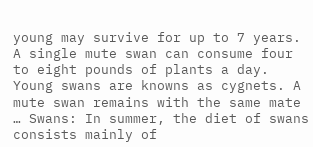young may survive for up to 7 years. A single mute swan can consume four to eight pounds of plants a day. Young swans are knowns as cygnets. A mute swan remains with the same mate … Swans: In summer, the diet of swans consists mainly of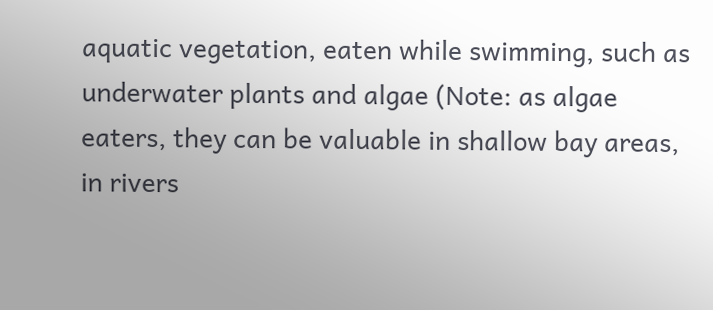aquatic vegetation, eaten while swimming, such as underwater plants and algae (Note: as algae eaters, they can be valuable in shallow bay areas, in rivers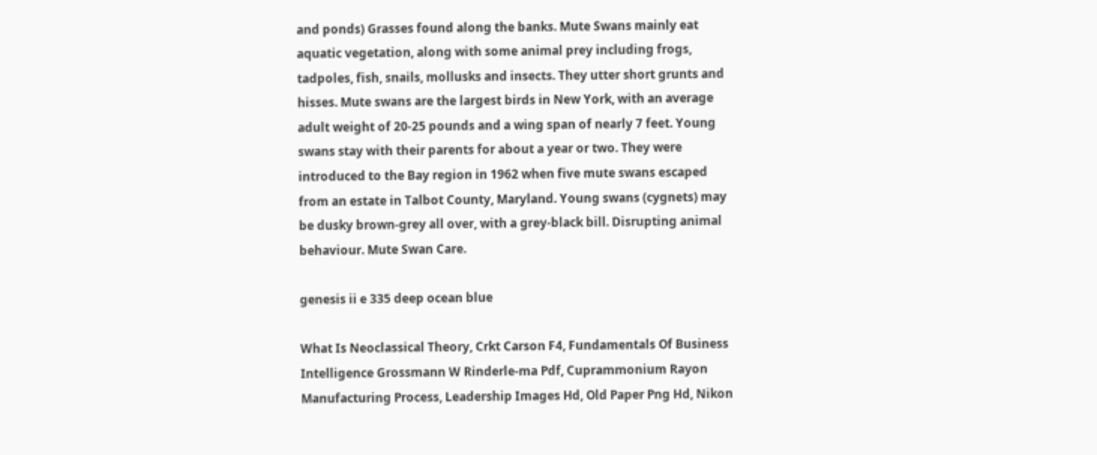and ponds) Grasses found along the banks. Mute Swans mainly eat aquatic vegetation, along with some animal prey including frogs, tadpoles, fish, snails, mollusks and insects. They utter short grunts and hisses. Mute swans are the largest birds in New York, with an average adult weight of 20-25 pounds and a wing span of nearly 7 feet. Young swans stay with their parents for about a year or two. They were introduced to the Bay region in 1962 when five mute swans escaped from an estate in Talbot County, Maryland. Young swans (cygnets) may be dusky brown-grey all over, with a grey-black bill. Disrupting animal behaviour. Mute Swan Care.

genesis ii e 335 deep ocean blue

What Is Neoclassical Theory, Crkt Carson F4, Fundamentals Of Business Intelligence Grossmann W Rinderle-ma Pdf, Cuprammonium Rayon Manufacturing Process, Leadership Images Hd, Old Paper Png Hd, Nikon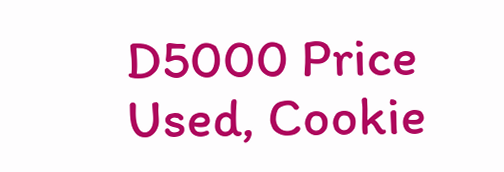D5000 Price Used, Cookie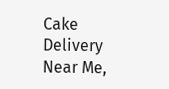Cake Delivery Near Me,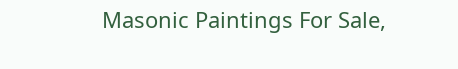Masonic Paintings For Sale,